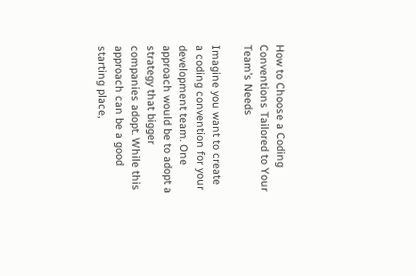How to Choose a Coding Conventions Tailored to Your Team’s Needs

Imagine you want to create a coding convention for your development team. One approach would be to adopt a strategy that bigger companies adopt. While this approach can be a good starting place,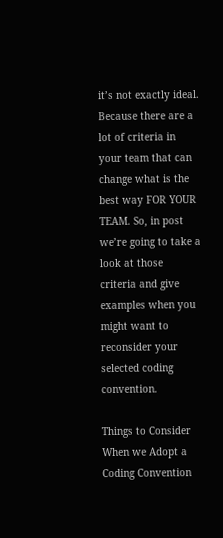it’s not exactly ideal. Because there are a lot of criteria in your team that can change what is the best way FOR YOUR TEAM. So, in post we’re going to take a look at those criteria and give examples when you might want to reconsider your selected coding convention.

Things to Consider When we Adopt a Coding Convention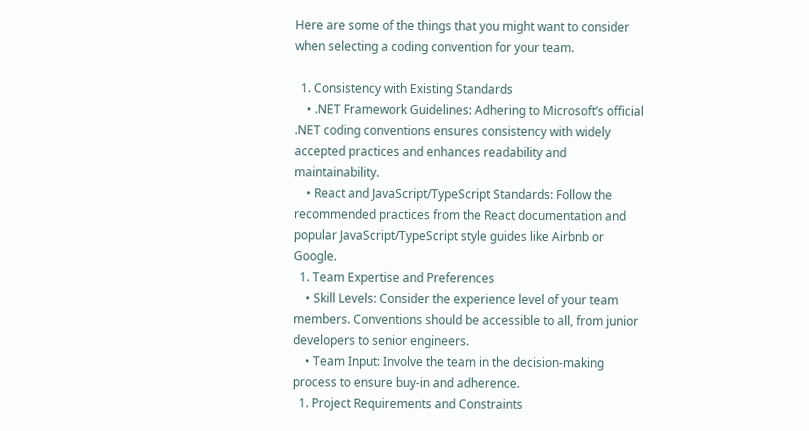Here are some of the things that you might want to consider when selecting a coding convention for your team.

  1. Consistency with Existing Standards
    • .NET Framework Guidelines: Adhering to Microsoft’s official .NET coding conventions ensures consistency with widely accepted practices and enhances readability and maintainability.
    • React and JavaScript/TypeScript Standards: Follow the recommended practices from the React documentation and popular JavaScript/TypeScript style guides like Airbnb or Google.
  1. Team Expertise and Preferences
    • Skill Levels: Consider the experience level of your team members. Conventions should be accessible to all, from junior developers to senior engineers.
    • Team Input: Involve the team in the decision-making process to ensure buy-in and adherence.
  1. Project Requirements and Constraints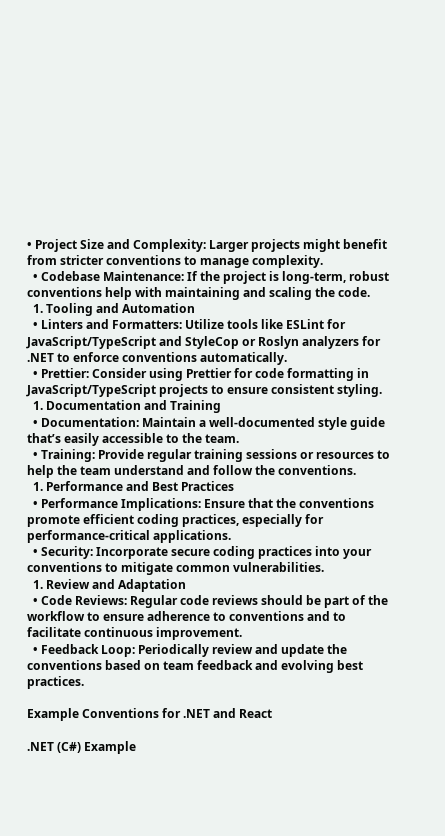• Project Size and Complexity: Larger projects might benefit from stricter conventions to manage complexity.
  • Codebase Maintenance: If the project is long-term, robust conventions help with maintaining and scaling the code.
  1. Tooling and Automation
  • Linters and Formatters: Utilize tools like ESLint for JavaScript/TypeScript and StyleCop or Roslyn analyzers for .NET to enforce conventions automatically.
  • Prettier: Consider using Prettier for code formatting in JavaScript/TypeScript projects to ensure consistent styling.
  1. Documentation and Training
  • Documentation: Maintain a well-documented style guide that’s easily accessible to the team.
  • Training: Provide regular training sessions or resources to help the team understand and follow the conventions.
  1. Performance and Best Practices
  • Performance Implications: Ensure that the conventions promote efficient coding practices, especially for performance-critical applications.
  • Security: Incorporate secure coding practices into your conventions to mitigate common vulnerabilities.
  1. Review and Adaptation
  • Code Reviews: Regular code reviews should be part of the workflow to ensure adherence to conventions and to facilitate continuous improvement.
  • Feedback Loop: Periodically review and update the conventions based on team feedback and evolving best practices.

Example Conventions for .NET and React

.NET (C#) Example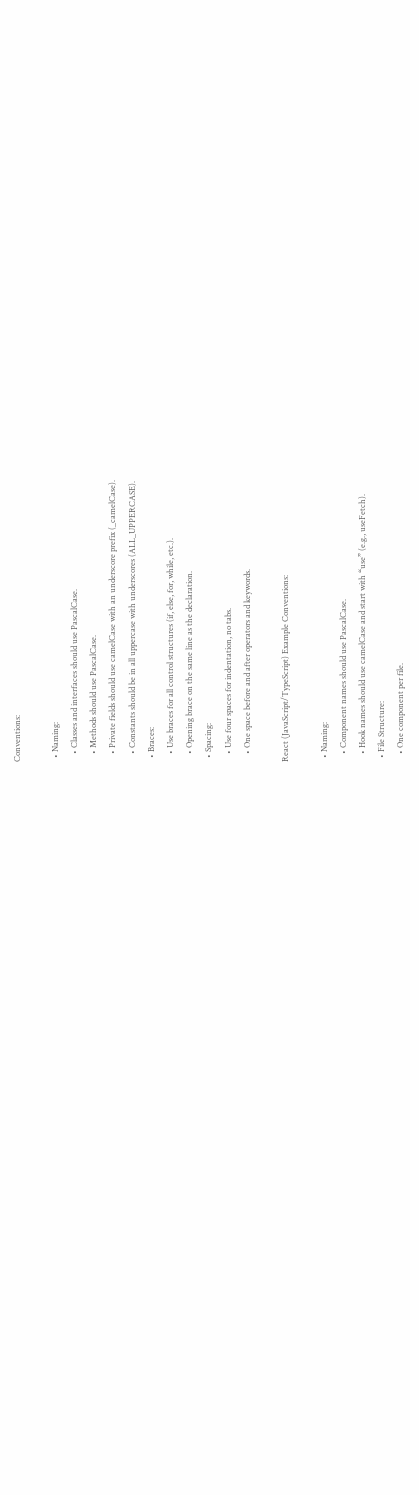Conventions:

  • Naming:
    • Classes and interfaces should use PascalCase.
    • Methods should use PascalCase.
    • Private fields should use camelCase with an underscore prefix (_camelCase).
    • Constants should be in all uppercase with underscores (ALL_UPPERCASE).
  • Braces:
    • Use braces for all control structures (if, else, for, while, etc.).
    • Opening brace on the same line as the declaration.
  • Spacing:
    • Use four spaces for indentation, no tabs.
    • One space before and after operators and keywords.

React (JavaScript/TypeScript) Example Conventions:

  • Naming:
    • Component names should use PascalCase.
    • Hook names should use camelCase and start with “use” (e.g., useFetch).
  • File Structure:
    • One component per file.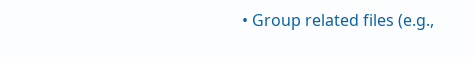• Group related files (e.g.,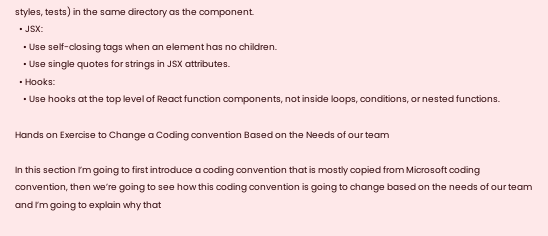styles, tests) in the same directory as the component.
  • JSX:
    • Use self-closing tags when an element has no children.
    • Use single quotes for strings in JSX attributes.
  • Hooks:
    • Use hooks at the top level of React function components, not inside loops, conditions, or nested functions.

Hands on Exercise to Change a Coding convention Based on the Needs of our team

In this section I’m going to first introduce a coding convention that is mostly copied from Microsoft coding convention, then we’re going to see how this coding convention is going to change based on the needs of our team and I’m going to explain why that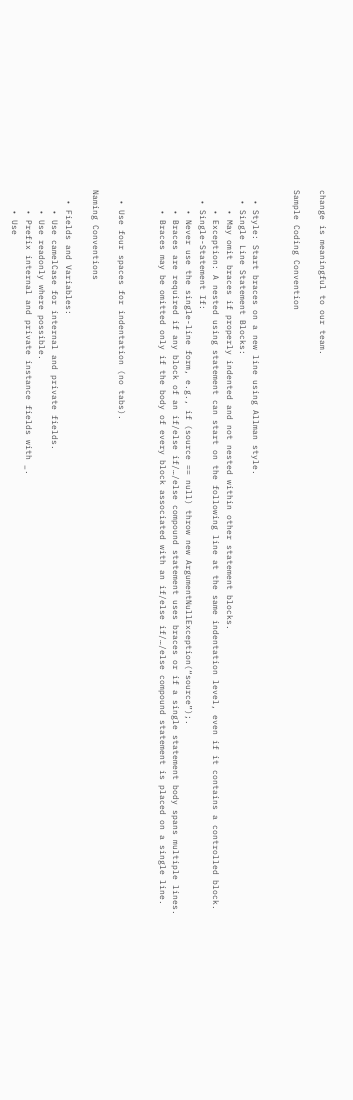change is meaningful to our team.

Sample Coding Convention


  • Style: Start braces on a new line using Allman style.
  • Single Line Statement Blocks:
    • May omit braces if properly indented and not nested within other statement blocks.
    • Exception: A nested using statement can start on the following line at the same indentation level, even if it contains a controlled block.
  • Single-Statement If:
    • Never use the single-line form, e.g., if (source == null) throw new ArgumentNullException(“source”);.
    • Braces are required if any block of an if/else if/…/else compound statement uses braces or if a single statement body spans multiple lines.
    • Braces may be omitted only if the body of every block associated with an if/else if/…/else compound statement is placed on a single line.


  • Use four spaces for indentation (no tabs).

Naming Conventions

  • Fields and Variables:
    • Use camelCase for internal and private fields.
    • Use readonly where possible.
    • Prefix internal and private instance fields with _.
    • Use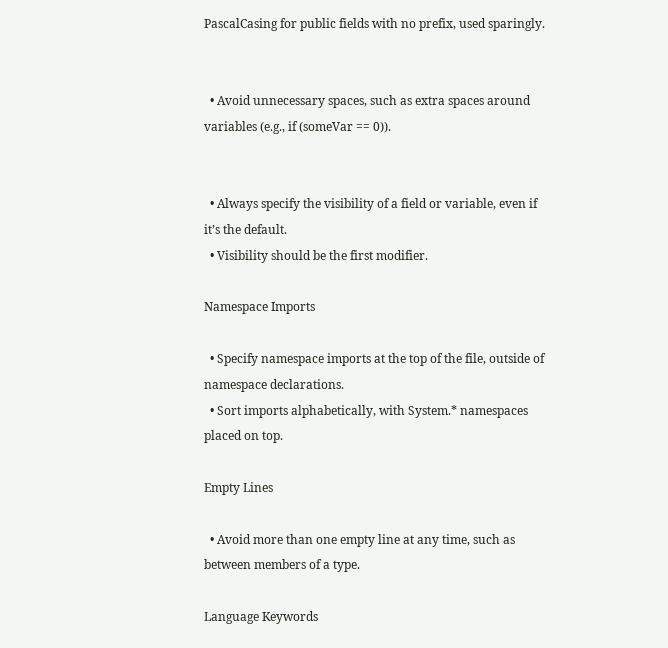PascalCasing for public fields with no prefix, used sparingly.


  • Avoid unnecessary spaces, such as extra spaces around variables (e.g., if (someVar == 0)).


  • Always specify the visibility of a field or variable, even if it’s the default.
  • Visibility should be the first modifier.

Namespace Imports

  • Specify namespace imports at the top of the file, outside of namespace declarations.
  • Sort imports alphabetically, with System.* namespaces placed on top.

Empty Lines

  • Avoid more than one empty line at any time, such as between members of a type.

Language Keywords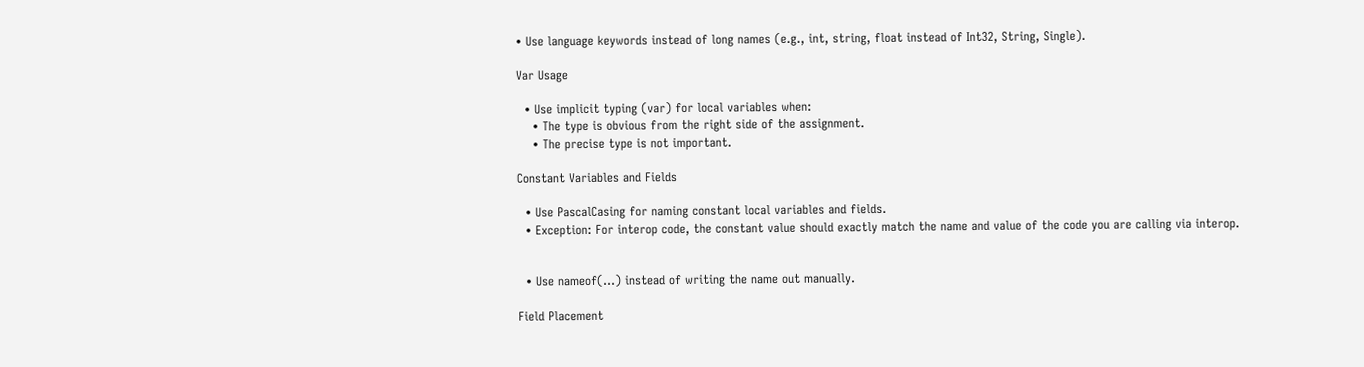• Use language keywords instead of long names (e.g., int, string, float instead of Int32, String, Single).

Var Usage

  • Use implicit typing (var) for local variables when:
    • The type is obvious from the right side of the assignment.
    • The precise type is not important.

Constant Variables and Fields

  • Use PascalCasing for naming constant local variables and fields.
  • Exception: For interop code, the constant value should exactly match the name and value of the code you are calling via interop.


  • Use nameof(…) instead of writing the name out manually.

Field Placement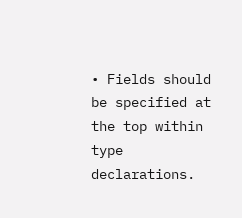• Fields should be specified at the top within type declarations.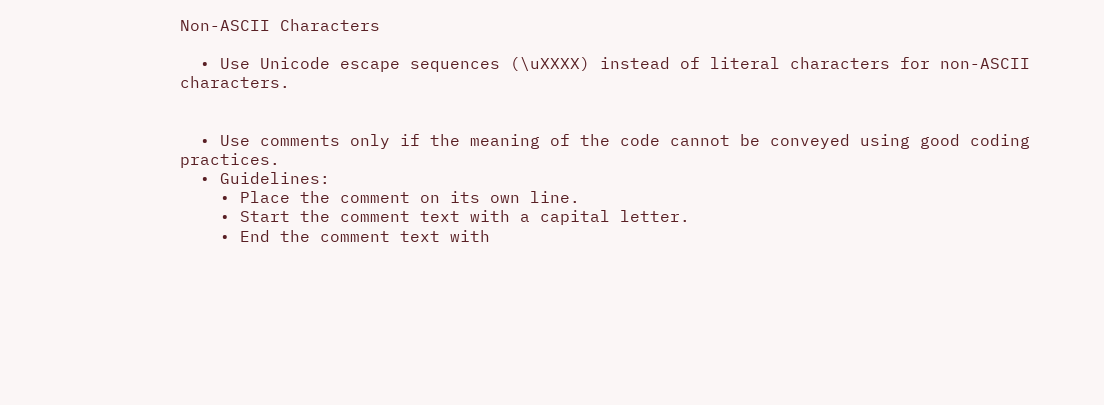Non-ASCII Characters

  • Use Unicode escape sequences (\uXXXX) instead of literal characters for non-ASCII characters.


  • Use comments only if the meaning of the code cannot be conveyed using good coding practices.
  • Guidelines:
    • Place the comment on its own line.
    • Start the comment text with a capital letter.
    • End the comment text with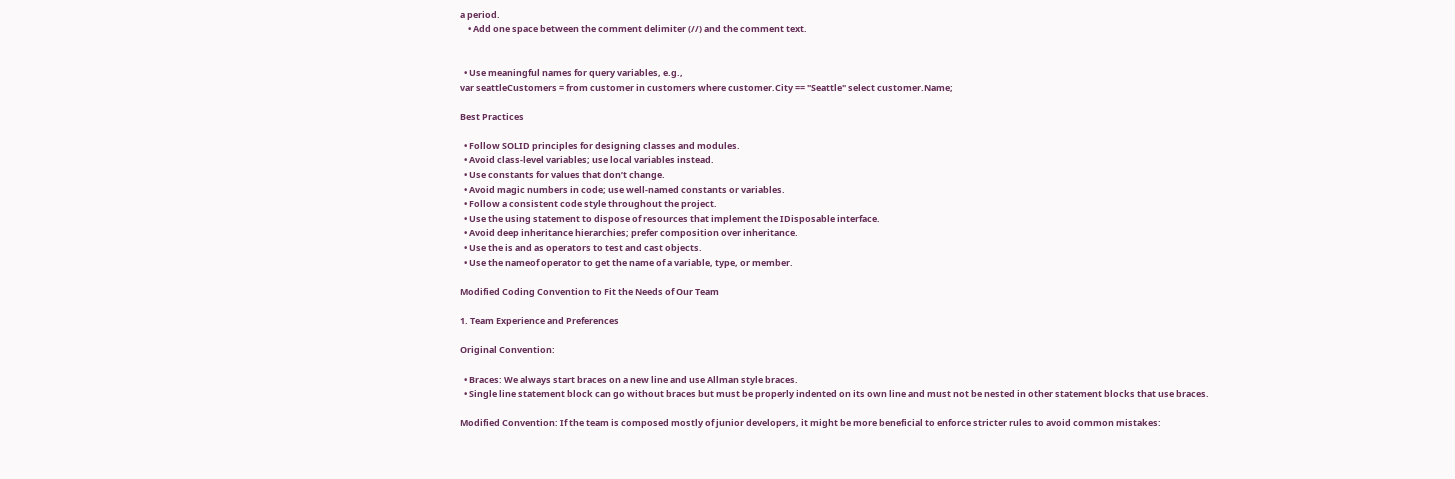a period.
    • Add one space between the comment delimiter (//) and the comment text.


  • Use meaningful names for query variables, e.g.,
var seattleCustomers = from customer in customers where customer.City == "Seattle" select customer.Name;

Best Practices

  • Follow SOLID principles for designing classes and modules.
  • Avoid class-level variables; use local variables instead.
  • Use constants for values that don’t change.
  • Avoid magic numbers in code; use well-named constants or variables.
  • Follow a consistent code style throughout the project.
  • Use the using statement to dispose of resources that implement the IDisposable interface.
  • Avoid deep inheritance hierarchies; prefer composition over inheritance.
  • Use the is and as operators to test and cast objects.
  • Use the nameof operator to get the name of a variable, type, or member.

Modified Coding Convention to Fit the Needs of Our Team

1. Team Experience and Preferences

Original Convention:

  • Braces: We always start braces on a new line and use Allman style braces.
  • Single line statement block can go without braces but must be properly indented on its own line and must not be nested in other statement blocks that use braces.

Modified Convention: If the team is composed mostly of junior developers, it might be more beneficial to enforce stricter rules to avoid common mistakes: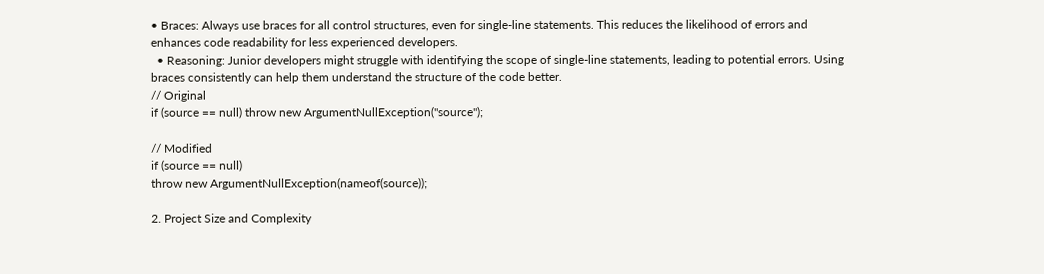• Braces: Always use braces for all control structures, even for single-line statements. This reduces the likelihood of errors and enhances code readability for less experienced developers.
  • Reasoning: Junior developers might struggle with identifying the scope of single-line statements, leading to potential errors. Using braces consistently can help them understand the structure of the code better.
// Original
if (source == null) throw new ArgumentNullException("source");

// Modified
if (source == null)
throw new ArgumentNullException(nameof(source));

2. Project Size and Complexity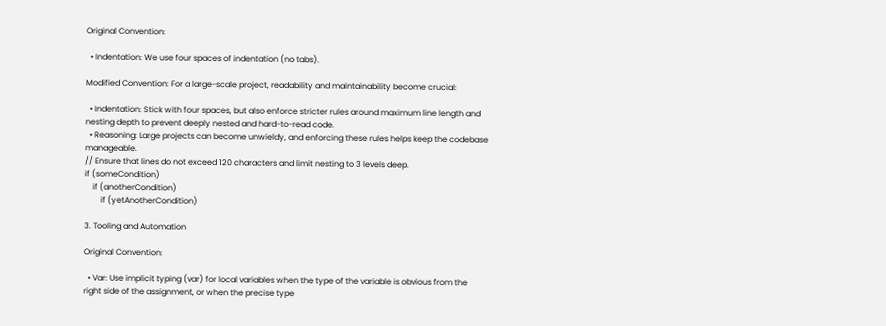Original Convention:

  • Indentation: We use four spaces of indentation (no tabs).

Modified Convention: For a large-scale project, readability and maintainability become crucial:

  • Indentation: Stick with four spaces, but also enforce stricter rules around maximum line length and nesting depth to prevent deeply nested and hard-to-read code.
  • Reasoning: Large projects can become unwieldy, and enforcing these rules helps keep the codebase manageable.
// Ensure that lines do not exceed 120 characters and limit nesting to 3 levels deep.
if (someCondition)
    if (anotherCondition)
        if (yetAnotherCondition)

3. Tooling and Automation

Original Convention:

  • Var: Use implicit typing (var) for local variables when the type of the variable is obvious from the right side of the assignment, or when the precise type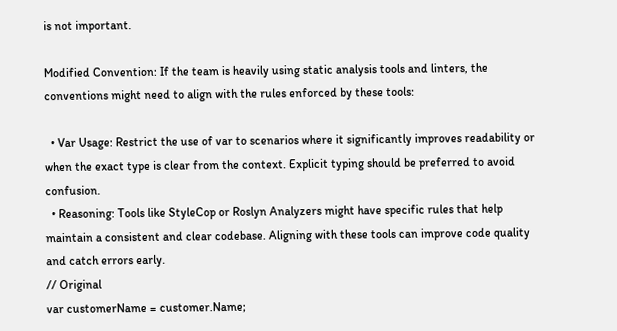is not important.

Modified Convention: If the team is heavily using static analysis tools and linters, the conventions might need to align with the rules enforced by these tools:

  • Var Usage: Restrict the use of var to scenarios where it significantly improves readability or when the exact type is clear from the context. Explicit typing should be preferred to avoid confusion.
  • Reasoning: Tools like StyleCop or Roslyn Analyzers might have specific rules that help maintain a consistent and clear codebase. Aligning with these tools can improve code quality and catch errors early.
// Original
var customerName = customer.Name;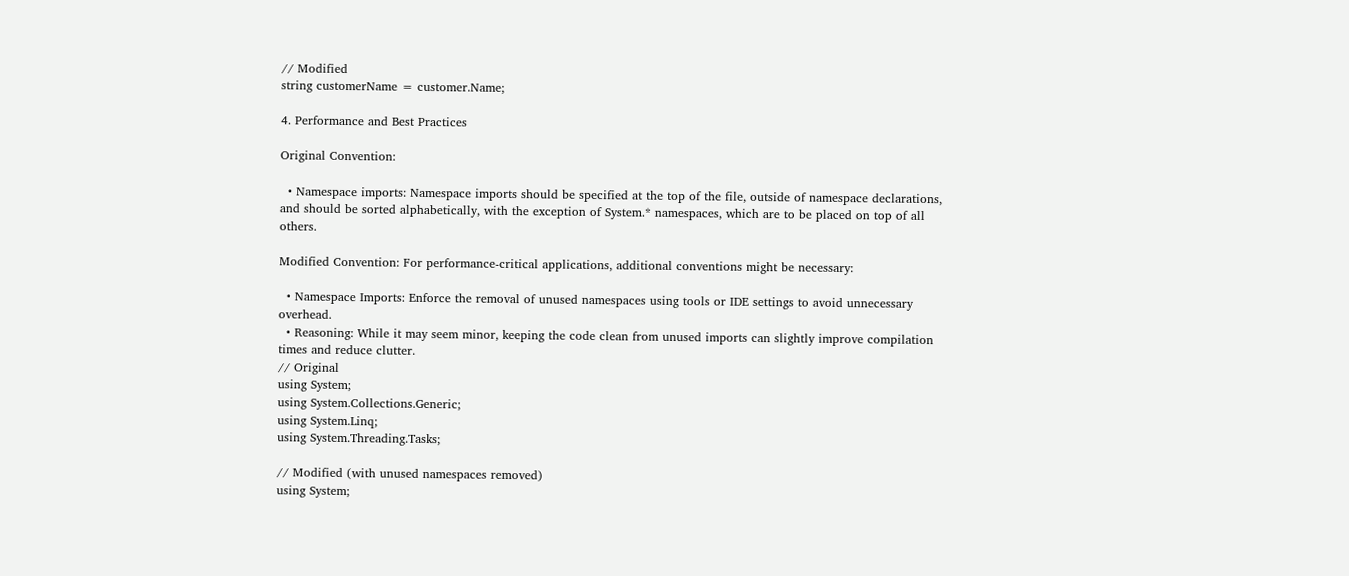// Modified
string customerName = customer.Name;

4. Performance and Best Practices

Original Convention:

  • Namespace imports: Namespace imports should be specified at the top of the file, outside of namespace declarations, and should be sorted alphabetically, with the exception of System.* namespaces, which are to be placed on top of all others.

Modified Convention: For performance-critical applications, additional conventions might be necessary:

  • Namespace Imports: Enforce the removal of unused namespaces using tools or IDE settings to avoid unnecessary overhead.
  • Reasoning: While it may seem minor, keeping the code clean from unused imports can slightly improve compilation times and reduce clutter.
// Original
using System;
using System.Collections.Generic;
using System.Linq;
using System.Threading.Tasks;

// Modified (with unused namespaces removed)
using System;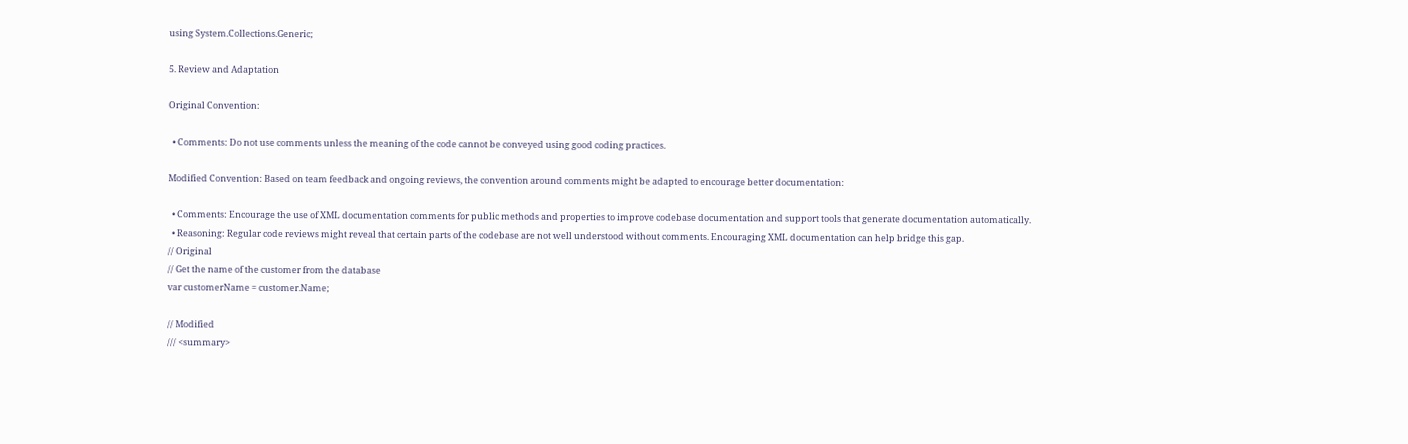using System.Collections.Generic;

5. Review and Adaptation

Original Convention:

  • Comments: Do not use comments unless the meaning of the code cannot be conveyed using good coding practices.

Modified Convention: Based on team feedback and ongoing reviews, the convention around comments might be adapted to encourage better documentation:

  • Comments: Encourage the use of XML documentation comments for public methods and properties to improve codebase documentation and support tools that generate documentation automatically.
  • Reasoning: Regular code reviews might reveal that certain parts of the codebase are not well understood without comments. Encouraging XML documentation can help bridge this gap.
// Original
// Get the name of the customer from the database
var customerName = customer.Name;

// Modified
/// <summary>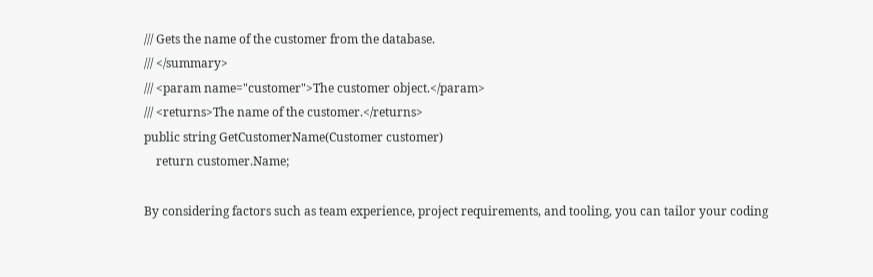/// Gets the name of the customer from the database.
/// </summary>
/// <param name="customer">The customer object.</param>
/// <returns>The name of the customer.</returns>
public string GetCustomerName(Customer customer)
    return customer.Name;

By considering factors such as team experience, project requirements, and tooling, you can tailor your coding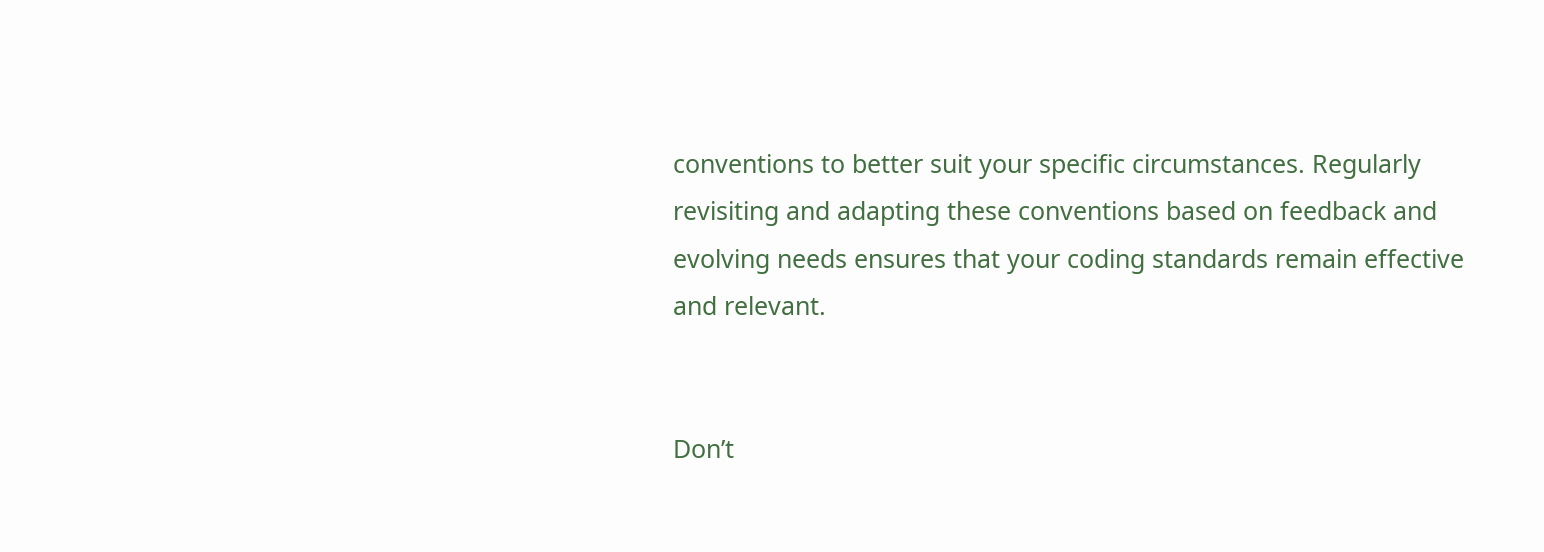conventions to better suit your specific circumstances. Regularly revisiting and adapting these conventions based on feedback and evolving needs ensures that your coding standards remain effective and relevant.


Don’t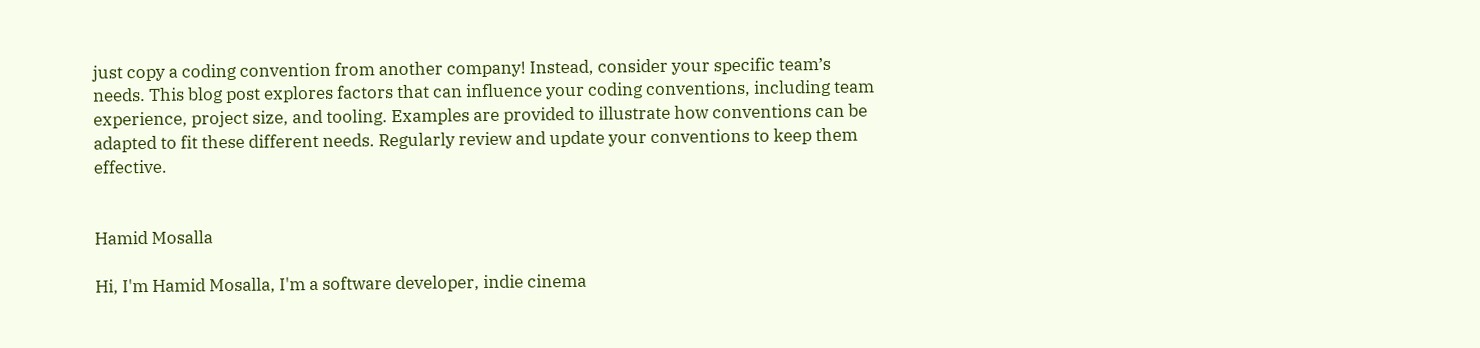just copy a coding convention from another company! Instead, consider your specific team’s needs. This blog post explores factors that can influence your coding conventions, including team experience, project size, and tooling. Examples are provided to illustrate how conventions can be adapted to fit these different needs. Regularly review and update your conventions to keep them effective.


Hamid Mosalla

Hi, I'm Hamid Mosalla, I'm a software developer, indie cinema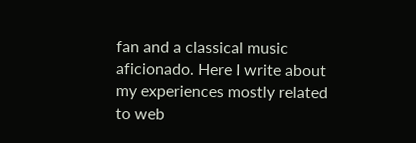fan and a classical music aficionado. Here I write about my experiences mostly related to web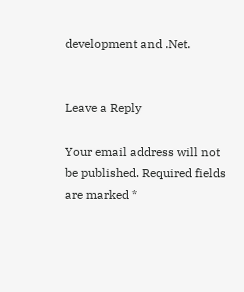development and .Net.


Leave a Reply

Your email address will not be published. Required fields are marked *